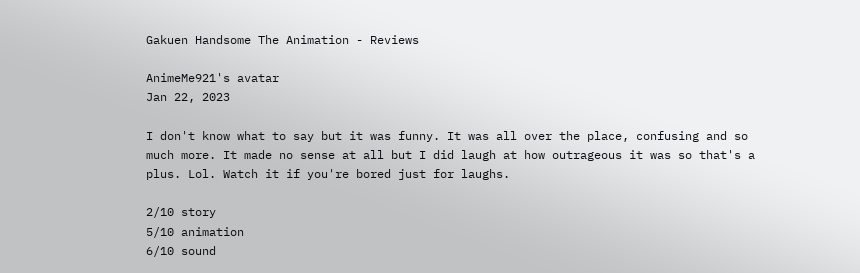Gakuen Handsome The Animation - Reviews

AnimeMe921's avatar
Jan 22, 2023

I don't know what to say but it was funny. It was all over the place, confusing and so much more. It made no sense at all but I did laugh at how outrageous it was so that's a plus. Lol. Watch it if you're bored just for laughs.

2/10 story
5/10 animation
6/10 sound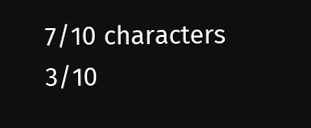7/10 characters
3/10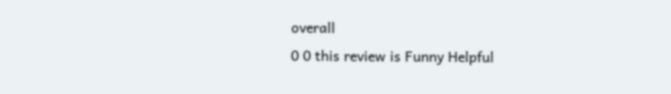overall
0 0 this review is Funny Helpful